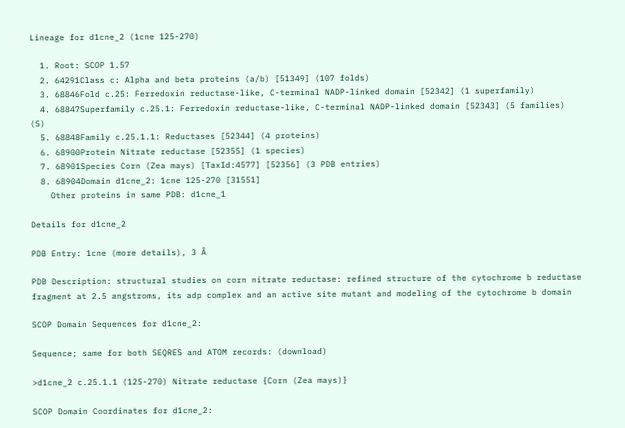Lineage for d1cne_2 (1cne 125-270)

  1. Root: SCOP 1.57
  2. 64291Class c: Alpha and beta proteins (a/b) [51349] (107 folds)
  3. 68846Fold c.25: Ferredoxin reductase-like, C-terminal NADP-linked domain [52342] (1 superfamily)
  4. 68847Superfamily c.25.1: Ferredoxin reductase-like, C-terminal NADP-linked domain [52343] (5 families) (S)
  5. 68848Family c.25.1.1: Reductases [52344] (4 proteins)
  6. 68900Protein Nitrate reductase [52355] (1 species)
  7. 68901Species Corn (Zea mays) [TaxId:4577] [52356] (3 PDB entries)
  8. 68904Domain d1cne_2: 1cne 125-270 [31551]
    Other proteins in same PDB: d1cne_1

Details for d1cne_2

PDB Entry: 1cne (more details), 3 Å

PDB Description: structural studies on corn nitrate reductase: refined structure of the cytochrome b reductase fragment at 2.5 angstroms, its adp complex and an active site mutant and modeling of the cytochrome b domain

SCOP Domain Sequences for d1cne_2:

Sequence; same for both SEQRES and ATOM records: (download)

>d1cne_2 c.25.1.1 (125-270) Nitrate reductase {Corn (Zea mays)}

SCOP Domain Coordinates for d1cne_2: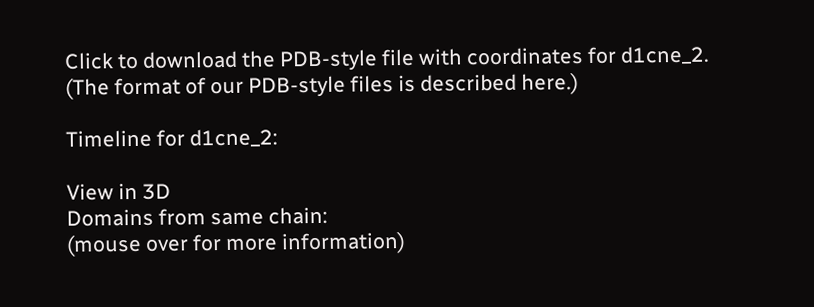Click to download the PDB-style file with coordinates for d1cne_2.
(The format of our PDB-style files is described here.)

Timeline for d1cne_2:

View in 3D
Domains from same chain:
(mouse over for more information)